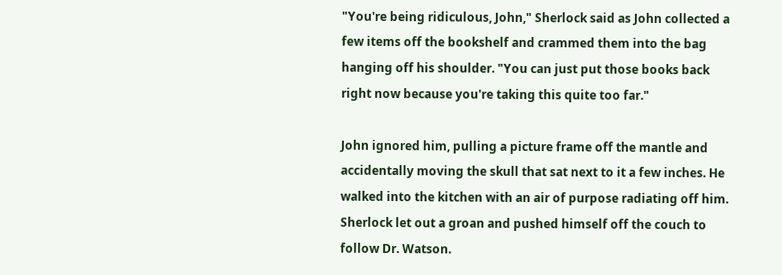"You're being ridiculous, John," Sherlock said as John collected a few items off the bookshelf and crammed them into the bag hanging off his shoulder. "You can just put those books back right now because you're taking this quite too far."

John ignored him, pulling a picture frame off the mantle and accidentally moving the skull that sat next to it a few inches. He walked into the kitchen with an air of purpose radiating off him. Sherlock let out a groan and pushed himself off the couch to follow Dr. Watson.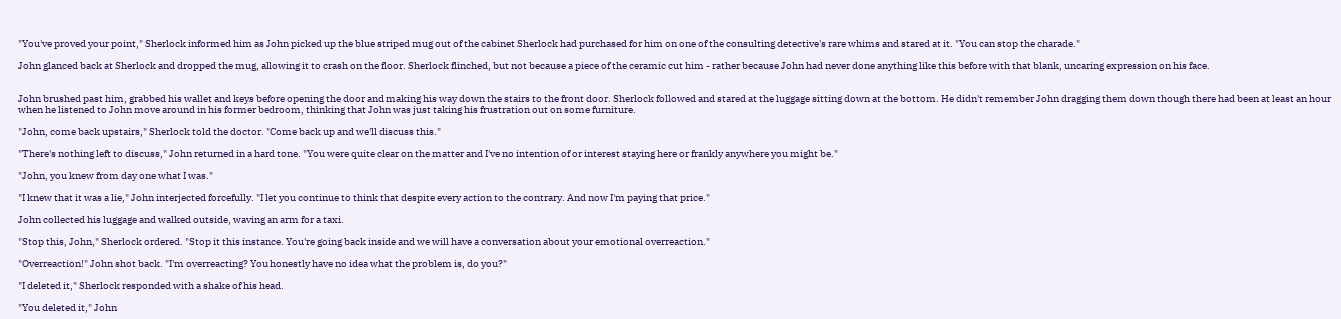"You've proved your point," Sherlock informed him as John picked up the blue striped mug out of the cabinet Sherlock had purchased for him on one of the consulting detective's rare whims and stared at it. "You can stop the charade."

John glanced back at Sherlock and dropped the mug, allowing it to crash on the floor. Sherlock flinched, but not because a piece of the ceramic cut him - rather because John had never done anything like this before with that blank, uncaring expression on his face.


John brushed past him, grabbed his wallet and keys before opening the door and making his way down the stairs to the front door. Sherlock followed and stared at the luggage sitting down at the bottom. He didn't remember John dragging them down though there had been at least an hour when he listened to John move around in his former bedroom, thinking that John was just taking his frustration out on some furniture.

"John, come back upstairs," Sherlock told the doctor. "Come back up and we'll discuss this."

"There's nothing left to discuss," John returned in a hard tone. "You were quite clear on the matter and I've no intention of or interest staying here or frankly anywhere you might be."

"John, you knew from day one what I was."

"I knew that it was a lie," John interjected forcefully. "I let you continue to think that despite every action to the contrary. And now I'm paying that price."

John collected his luggage and walked outside, waving an arm for a taxi.

"Stop this, John," Sherlock ordered. "Stop it this instance. You're going back inside and we will have a conversation about your emotional overreaction."

"Overreaction!" John shot back. "I'm overreacting? You honestly have no idea what the problem is, do you?"

"I deleted it," Sherlock responded with a shake of his head.

"You deleted it," John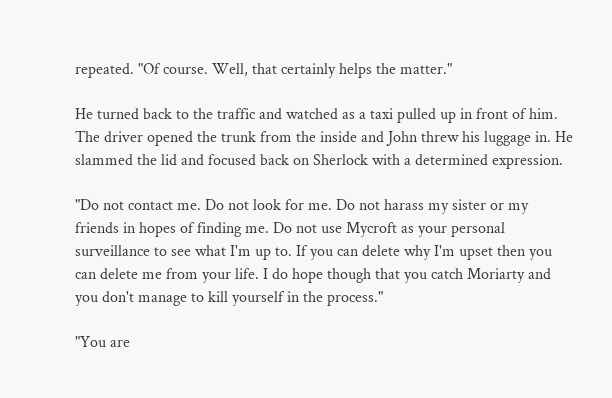repeated. "Of course. Well, that certainly helps the matter."

He turned back to the traffic and watched as a taxi pulled up in front of him. The driver opened the trunk from the inside and John threw his luggage in. He slammed the lid and focused back on Sherlock with a determined expression.

"Do not contact me. Do not look for me. Do not harass my sister or my friends in hopes of finding me. Do not use Mycroft as your personal surveillance to see what I'm up to. If you can delete why I'm upset then you can delete me from your life. I do hope though that you catch Moriarty and you don't manage to kill yourself in the process."

"You are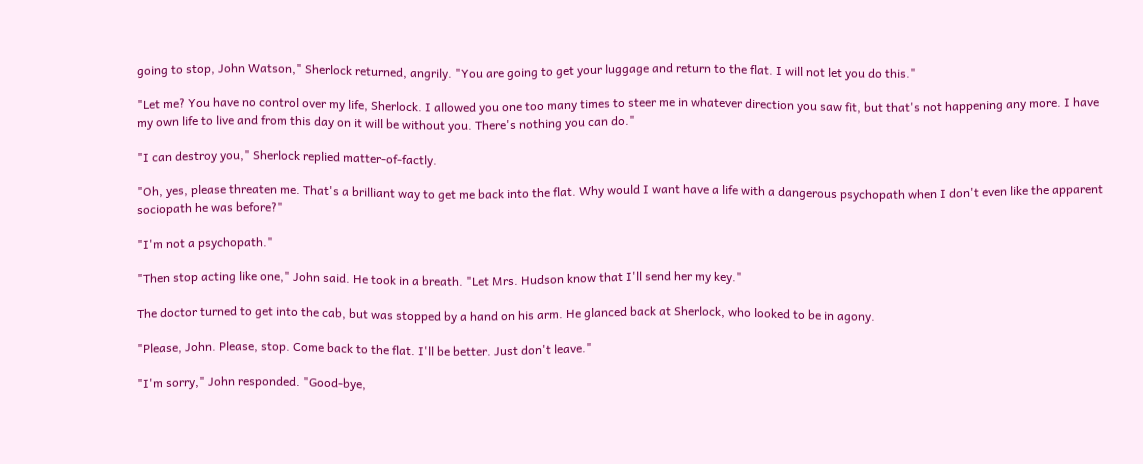going to stop, John Watson," Sherlock returned, angrily. "You are going to get your luggage and return to the flat. I will not let you do this."

"Let me? You have no control over my life, Sherlock. I allowed you one too many times to steer me in whatever direction you saw fit, but that's not happening any more. I have my own life to live and from this day on it will be without you. There's nothing you can do."

"I can destroy you," Sherlock replied matter-of-factly.

"Oh, yes, please threaten me. That's a brilliant way to get me back into the flat. Why would I want have a life with a dangerous psychopath when I don't even like the apparent sociopath he was before?"

"I'm not a psychopath."

"Then stop acting like one," John said. He took in a breath. "Let Mrs. Hudson know that I'll send her my key."

The doctor turned to get into the cab, but was stopped by a hand on his arm. He glanced back at Sherlock, who looked to be in agony.

"Please, John. Please, stop. Come back to the flat. I'll be better. Just don't leave."

"I'm sorry," John responded. "Good-bye,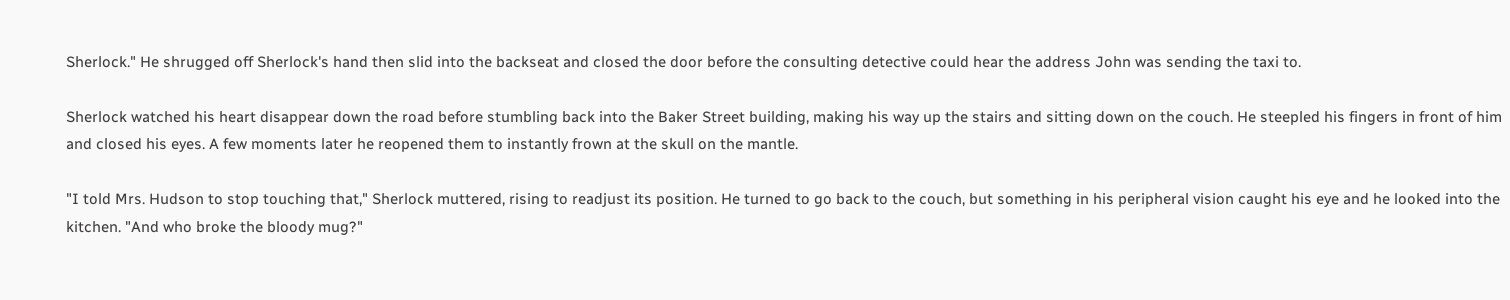Sherlock." He shrugged off Sherlock's hand then slid into the backseat and closed the door before the consulting detective could hear the address John was sending the taxi to.

Sherlock watched his heart disappear down the road before stumbling back into the Baker Street building, making his way up the stairs and sitting down on the couch. He steepled his fingers in front of him and closed his eyes. A few moments later he reopened them to instantly frown at the skull on the mantle.

"I told Mrs. Hudson to stop touching that," Sherlock muttered, rising to readjust its position. He turned to go back to the couch, but something in his peripheral vision caught his eye and he looked into the kitchen. "And who broke the bloody mug?"